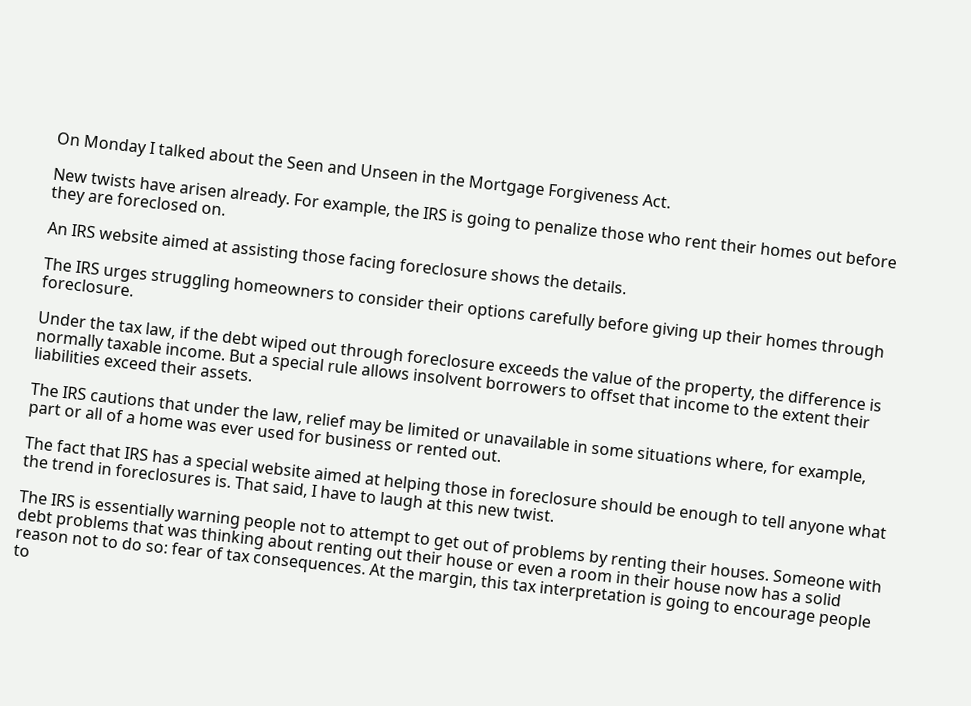On Monday I talked about the Seen and Unseen in the Mortgage Forgiveness Act.

New twists have arisen already. For example, the IRS is going to penalize those who rent their homes out before they are foreclosed on.

An IRS website aimed at assisting those facing foreclosure shows the details.

The IRS urges struggling homeowners to consider their options carefully before giving up their homes through foreclosure.

Under the tax law, if the debt wiped out through foreclosure exceeds the value of the property, the difference is normally taxable income. But a special rule allows insolvent borrowers to offset that income to the extent their liabilities exceed their assets.

The IRS cautions that under the law, relief may be limited or unavailable in some situations where, for example, part or all of a home was ever used for business or rented out.

The fact that IRS has a special website aimed at helping those in foreclosure should be enough to tell anyone what the trend in foreclosures is. That said, I have to laugh at this new twist.

The IRS is essentially warning people not to attempt to get out of problems by renting their houses. Someone with debt problems that was thinking about renting out their house or even a room in their house now has a solid reason not to do so: fear of tax consequences. At the margin, this tax interpretation is going to encourage people to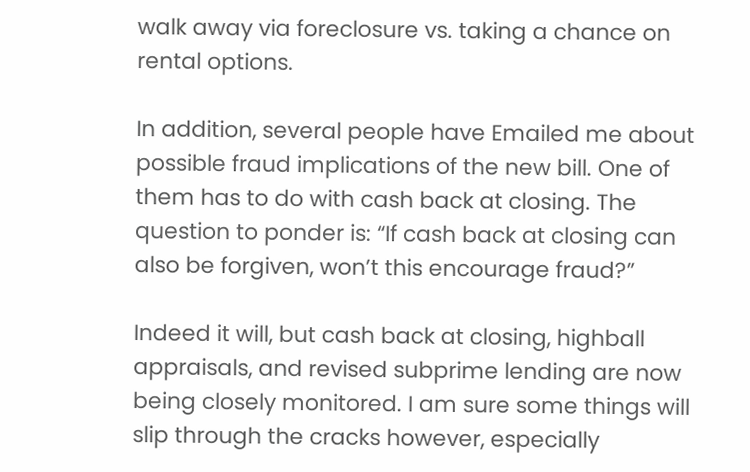walk away via foreclosure vs. taking a chance on rental options.

In addition, several people have Emailed me about possible fraud implications of the new bill. One of them has to do with cash back at closing. The question to ponder is: “If cash back at closing can also be forgiven, won’t this encourage fraud?”

Indeed it will, but cash back at closing, highball appraisals, and revised subprime lending are now being closely monitored. I am sure some things will slip through the cracks however, especially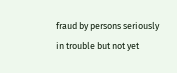fraud by persons seriously in trouble but not yet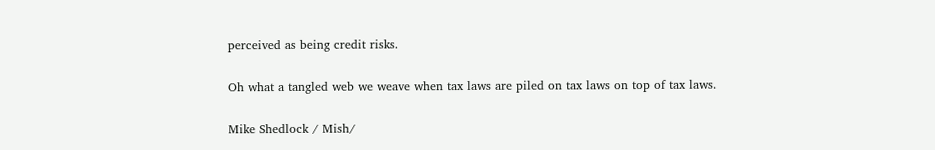perceived as being credit risks.

Oh what a tangled web we weave when tax laws are piled on tax laws on top of tax laws.

Mike Shedlock / Mish/